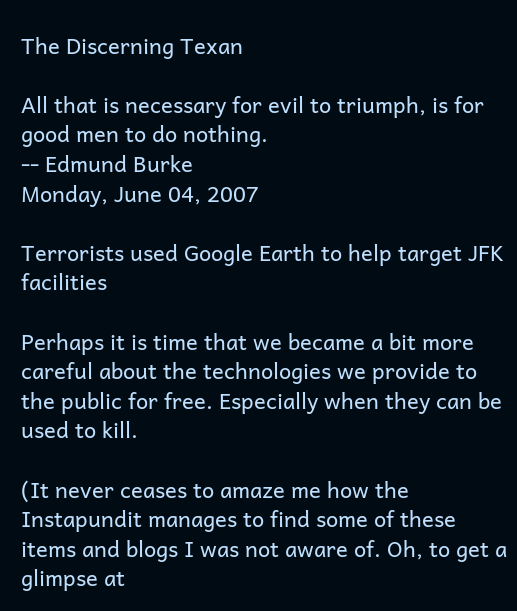The Discerning Texan

All that is necessary for evil to triumph, is for good men to do nothing.
-- Edmund Burke
Monday, June 04, 2007

Terrorists used Google Earth to help target JFK facilities

Perhaps it is time that we became a bit more careful about the technologies we provide to the public for free. Especially when they can be used to kill.

(It never ceases to amaze me how the Instapundit manages to find some of these items and blogs I was not aware of. Oh, to get a glimpse at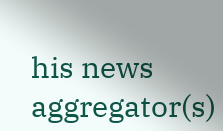his news aggregator(s)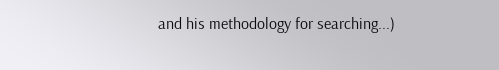and his methodology for searching...)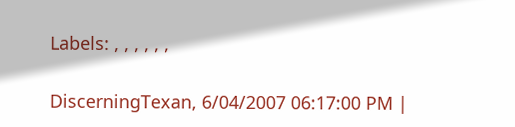Labels: , , , , , ,

DiscerningTexan, 6/04/2007 06:17:00 PM |